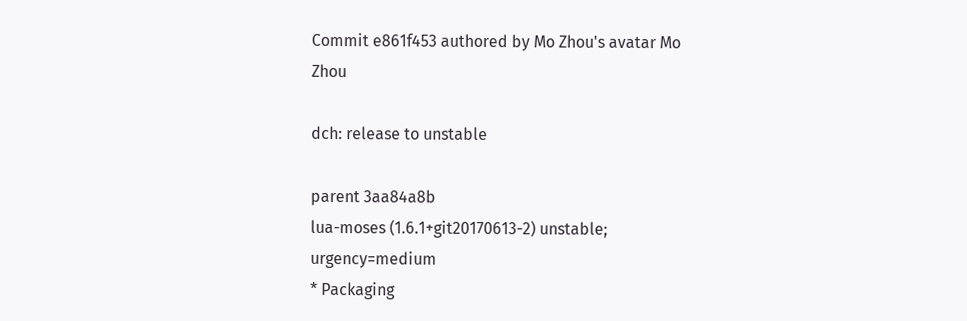Commit e861f453 authored by Mo Zhou's avatar Mo Zhou

dch: release to unstable

parent 3aa84a8b
lua-moses (1.6.1+git20170613-2) unstable; urgency=medium
* Packaging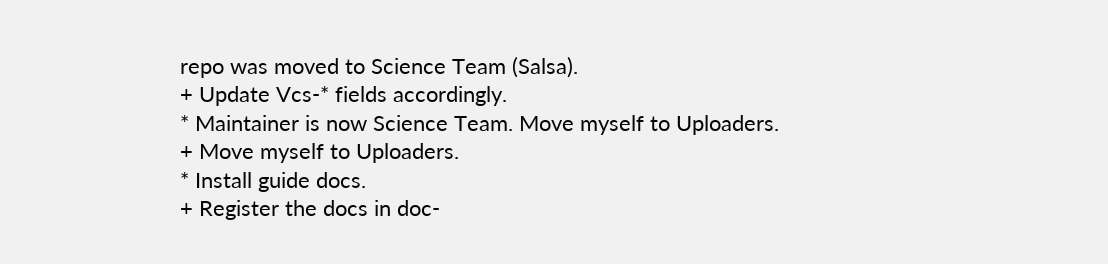repo was moved to Science Team (Salsa).
+ Update Vcs-* fields accordingly.
* Maintainer is now Science Team. Move myself to Uploaders.
+ Move myself to Uploaders.
* Install guide docs.
+ Register the docs in doc-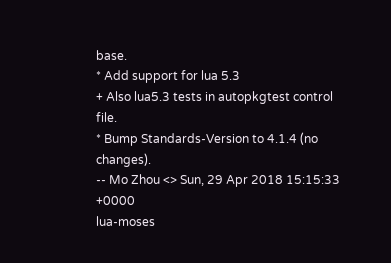base.
* Add support for lua 5.3
+ Also lua5.3 tests in autopkgtest control file.
* Bump Standards-Version to 4.1.4 (no changes).
-- Mo Zhou <> Sun, 29 Apr 2018 15:15:33 +0000
lua-moses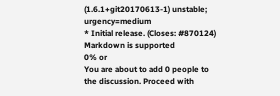(1.6.1+git20170613-1) unstable; urgency=medium
* Initial release. (Closes: #870124)
Markdown is supported
0% or
You are about to add 0 people to the discussion. Proceed with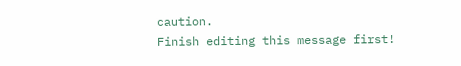caution.
Finish editing this message first!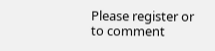Please register or to comment